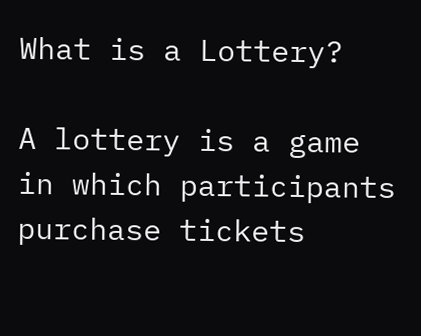What is a Lottery?

A lottery is a game in which participants purchase tickets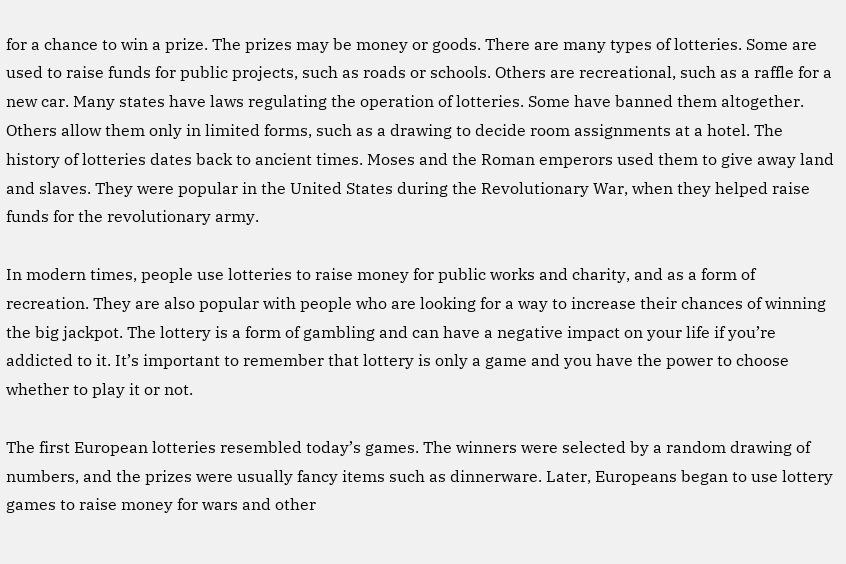for a chance to win a prize. The prizes may be money or goods. There are many types of lotteries. Some are used to raise funds for public projects, such as roads or schools. Others are recreational, such as a raffle for a new car. Many states have laws regulating the operation of lotteries. Some have banned them altogether. Others allow them only in limited forms, such as a drawing to decide room assignments at a hotel. The history of lotteries dates back to ancient times. Moses and the Roman emperors used them to give away land and slaves. They were popular in the United States during the Revolutionary War, when they helped raise funds for the revolutionary army.

In modern times, people use lotteries to raise money for public works and charity, and as a form of recreation. They are also popular with people who are looking for a way to increase their chances of winning the big jackpot. The lottery is a form of gambling and can have a negative impact on your life if you’re addicted to it. It’s important to remember that lottery is only a game and you have the power to choose whether to play it or not.

The first European lotteries resembled today’s games. The winners were selected by a random drawing of numbers, and the prizes were usually fancy items such as dinnerware. Later, Europeans began to use lottery games to raise money for wars and other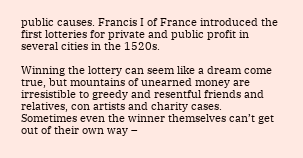public causes. Francis I of France introduced the first lotteries for private and public profit in several cities in the 1520s.

Winning the lottery can seem like a dream come true, but mountains of unearned money are irresistible to greedy and resentful friends and relatives, con artists and charity cases. Sometimes even the winner themselves can’t get out of their own way –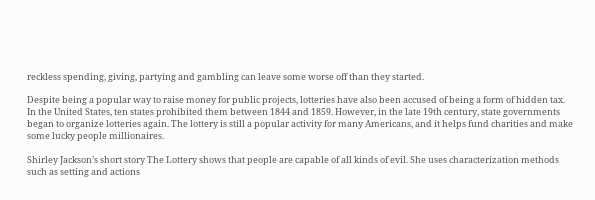reckless spending, giving, partying and gambling can leave some worse off than they started.

Despite being a popular way to raise money for public projects, lotteries have also been accused of being a form of hidden tax. In the United States, ten states prohibited them between 1844 and 1859. However, in the late 19th century, state governments began to organize lotteries again. The lottery is still a popular activity for many Americans, and it helps fund charities and make some lucky people millionaires.

Shirley Jackson’s short story The Lottery shows that people are capable of all kinds of evil. She uses characterization methods such as setting and actions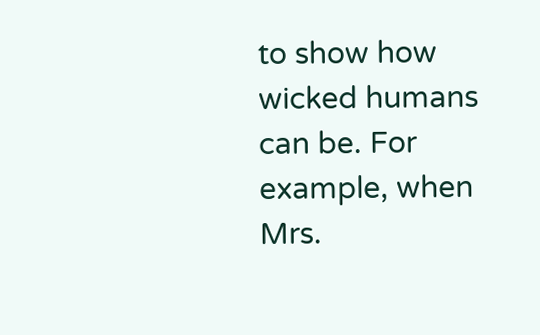to show how wicked humans can be. For example, when Mrs.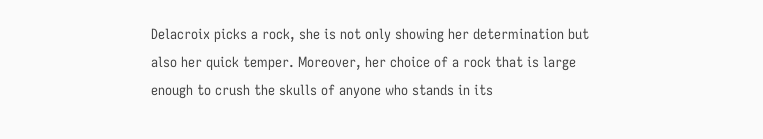Delacroix picks a rock, she is not only showing her determination but also her quick temper. Moreover, her choice of a rock that is large enough to crush the skulls of anyone who stands in its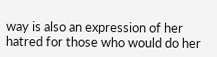way is also an expression of her hatred for those who would do her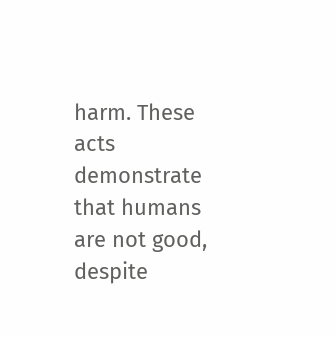harm. These acts demonstrate that humans are not good, despite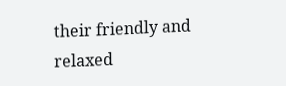their friendly and relaxed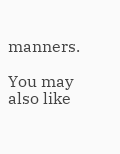manners.

You may also like